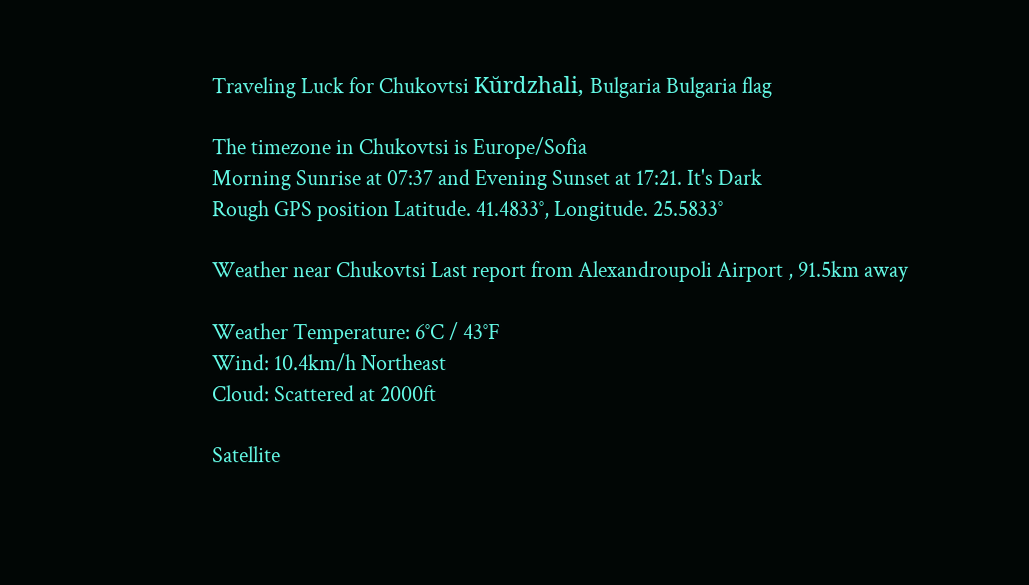Traveling Luck for Chukovtsi Kŭrdzhali, Bulgaria Bulgaria flag

The timezone in Chukovtsi is Europe/Sofia
Morning Sunrise at 07:37 and Evening Sunset at 17:21. It's Dark
Rough GPS position Latitude. 41.4833°, Longitude. 25.5833°

Weather near Chukovtsi Last report from Alexandroupoli Airport , 91.5km away

Weather Temperature: 6°C / 43°F
Wind: 10.4km/h Northeast
Cloud: Scattered at 2000ft

Satellite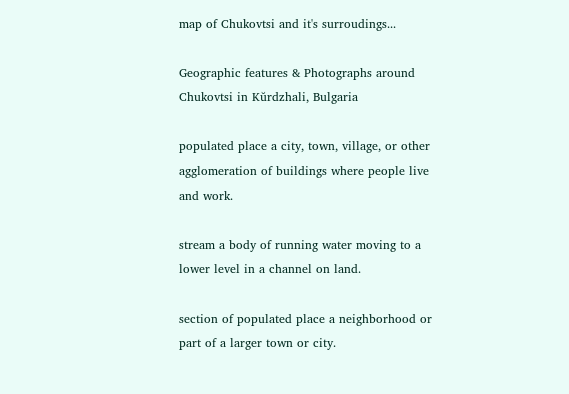map of Chukovtsi and it's surroudings...

Geographic features & Photographs around Chukovtsi in Kŭrdzhali, Bulgaria

populated place a city, town, village, or other agglomeration of buildings where people live and work.

stream a body of running water moving to a lower level in a channel on land.

section of populated place a neighborhood or part of a larger town or city.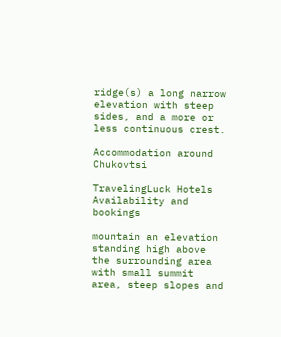ridge(s) a long narrow elevation with steep sides, and a more or less continuous crest.

Accommodation around Chukovtsi

TravelingLuck Hotels
Availability and bookings

mountain an elevation standing high above the surrounding area with small summit area, steep slopes and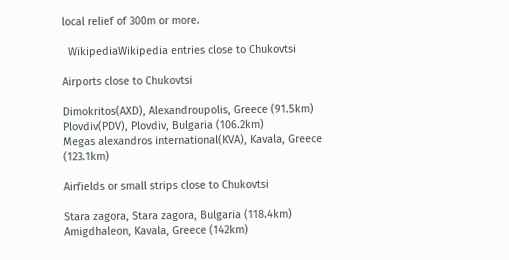local relief of 300m or more.

  WikipediaWikipedia entries close to Chukovtsi

Airports close to Chukovtsi

Dimokritos(AXD), Alexandroupolis, Greece (91.5km)
Plovdiv(PDV), Plovdiv, Bulgaria (106.2km)
Megas alexandros international(KVA), Kavala, Greece (123.1km)

Airfields or small strips close to Chukovtsi

Stara zagora, Stara zagora, Bulgaria (118.4km)
Amigdhaleon, Kavala, Greece (142km)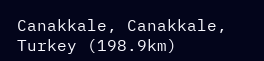Canakkale, Canakkale, Turkey (198.9km)